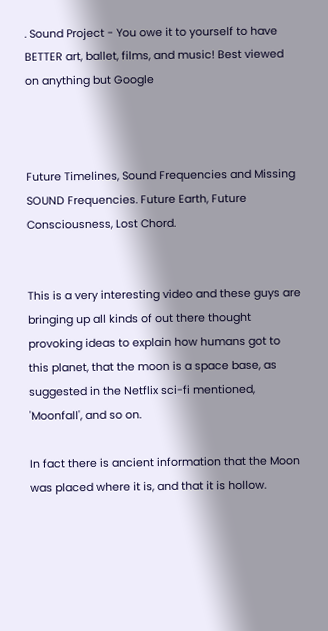. Sound Project - You owe it to yourself to have BETTER art, ballet, films, and music! Best viewed on anything but Google



Future Timelines, Sound Frequencies and Missing SOUND Frequencies. Future Earth, Future Consciousness, Lost Chord.


This is a very interesting video and these guys are bringing up all kinds of out there thought provoking ideas to explain how humans got to this planet, that the moon is a space base, as suggested in the Netflix sci-fi mentioned, 'Moonfall', and so on.

In fact there is ancient information that the Moon was placed where it is, and that it is hollow.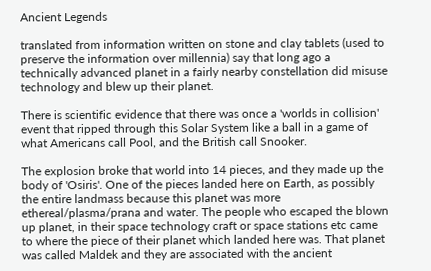Ancient Legends

translated from information written on stone and clay tablets (used to preserve the information over millennia) say that long ago a technically advanced planet in a fairly nearby constellation did misuse technology and blew up their planet.

There is scientific evidence that there was once a 'worlds in collision' event that ripped through this Solar System like a ball in a game of what Americans call Pool, and the British call Snooker.

The explosion broke that world into 14 pieces, and they made up the body of 'Osiris'. One of the pieces landed here on Earth, as possibly the entire landmass because this planet was more ethereal/plasma/prana and water. The people who escaped the blown up planet, in their space technology craft or space stations etc came to where the piece of their planet which landed here was. That planet was called Maldek and they are associated with the ancient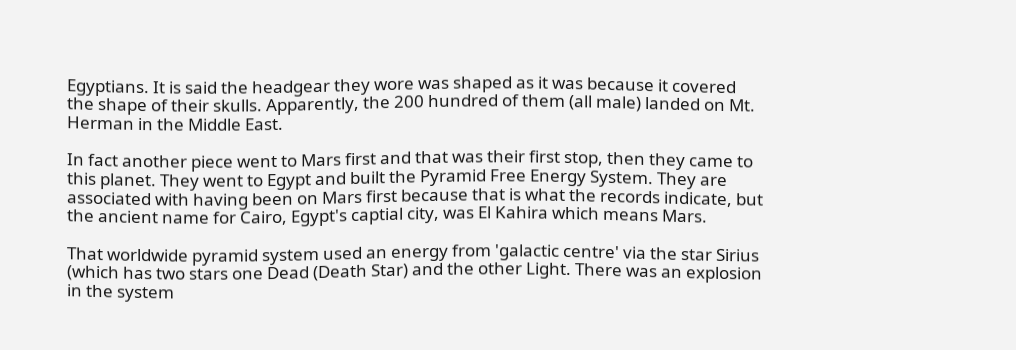Egyptians. It is said the headgear they wore was shaped as it was because it covered the shape of their skulls. Apparently, the 200 hundred of them (all male) landed on Mt. Herman in the Middle East.

In fact another piece went to Mars first and that was their first stop, then they came to this planet. They went to Egypt and built the Pyramid Free Energy System. They are associated with having been on Mars first because that is what the records indicate, but the ancient name for Cairo, Egypt's captial city, was El Kahira which means Mars.

That worldwide pyramid system used an energy from 'galactic centre' via the star Sirius (which has two stars one Dead (Death Star) and the other Light. There was an explosion in the system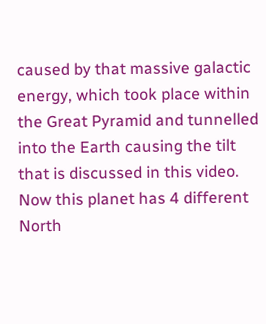caused by that massive galactic energy, which took place within the Great Pyramid and tunnelled into the Earth causing the tilt that is discussed in this video. Now this planet has 4 different North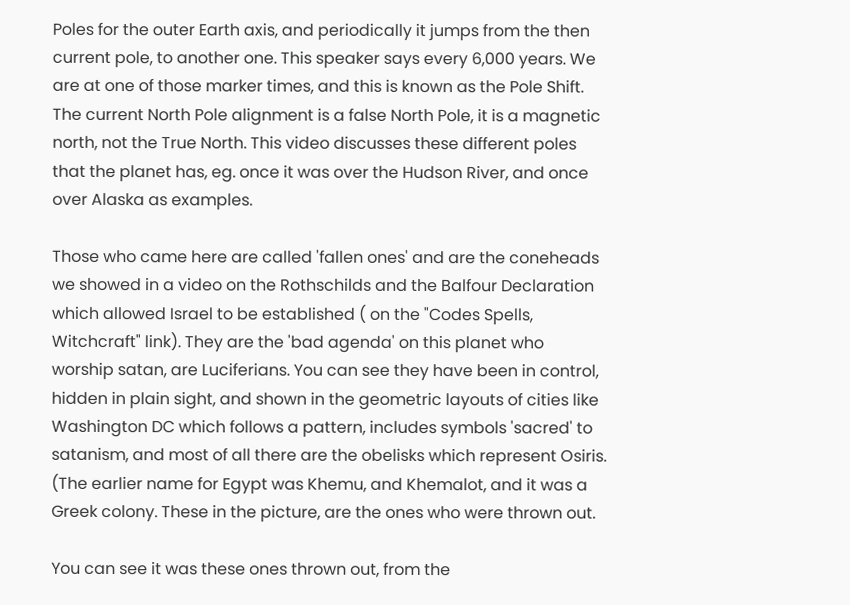Poles for the outer Earth axis, and periodically it jumps from the then current pole, to another one. This speaker says every 6,000 years. We are at one of those marker times, and this is known as the Pole Shift. The current North Pole alignment is a false North Pole, it is a magnetic north, not the True North. This video discusses these different poles that the planet has, eg. once it was over the Hudson River, and once over Alaska as examples.

Those who came here are called 'fallen ones' and are the coneheads we showed in a video on the Rothschilds and the Balfour Declaration which allowed Israel to be established ( on the "Codes Spells, Witchcraft" link). They are the 'bad agenda' on this planet who worship satan, are Luciferians. You can see they have been in control, hidden in plain sight, and shown in the geometric layouts of cities like Washington DC which follows a pattern, includes symbols 'sacred' to satanism, and most of all there are the obelisks which represent Osiris. (The earlier name for Egypt was Khemu, and Khemalot, and it was a Greek colony. These in the picture, are the ones who were thrown out.

You can see it was these ones thrown out, from the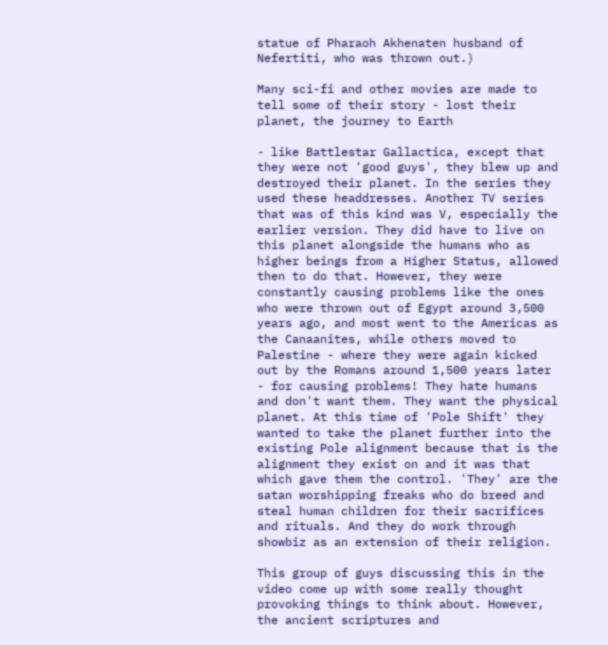statue of Pharaoh Akhenaten husband of Nefertiti, who was thrown out.)

Many sci-fi and other movies are made to tell some of their story - lost their planet, the journey to Earth

- like Battlestar Gallactica, except that they were not 'good guys', they blew up and destroyed their planet. In the series they used these headdresses. Another TV series that was of this kind was V, especially the earlier version. They did have to live on this planet alongside the humans who as higher beings from a Higher Status, allowed then to do that. However, they were constantly causing problems like the ones who were thrown out of Egypt around 3,500 years ago, and most went to the Americas as the Canaanites, while others moved to Palestine - where they were again kicked out by the Romans around 1,500 years later - for causing problems! They hate humans and don't want them. They want the physical planet. At this time of 'Pole Shift' they wanted to take the planet further into the existing Pole alignment because that is the alignment they exist on and it was that which gave them the control. 'They' are the satan worshipping freaks who do breed and steal human children for their sacrifices and rituals. And they do work through showbiz as an extension of their religion.

This group of guys discussing this in the video come up with some really thought provoking things to think about. However, the ancient scriptures and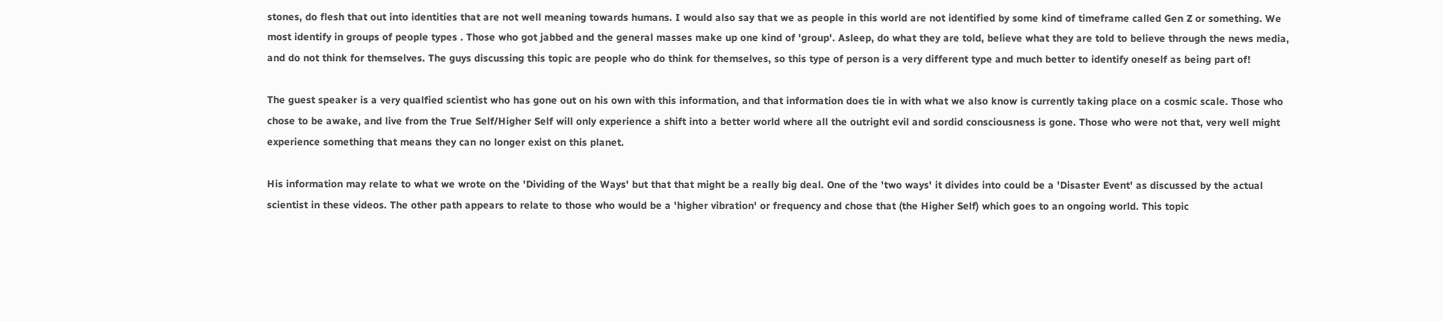stones, do flesh that out into identities that are not well meaning towards humans. I would also say that we as people in this world are not identified by some kind of timeframe called Gen Z or something. We most identify in groups of people types . Those who got jabbed and the general masses make up one kind of 'group'. Asleep, do what they are told, believe what they are told to believe through the news media, and do not think for themselves. The guys discussing this topic are people who do think for themselves, so this type of person is a very different type and much better to identify oneself as being part of!

The guest speaker is a very qualfied scientist who has gone out on his own with this information, and that information does tie in with what we also know is currently taking place on a cosmic scale. Those who chose to be awake, and live from the True Self/Higher Self will only experience a shift into a better world where all the outright evil and sordid consciousness is gone. Those who were not that, very well might experience something that means they can no longer exist on this planet.

His information may relate to what we wrote on the 'Dividing of the Ways' but that that might be a really big deal. One of the 'two ways' it divides into could be a 'Disaster Event' as discussed by the actual scientist in these videos. The other path appears to relate to those who would be a 'higher vibration' or frequency and chose that (the Higher Self) which goes to an ongoing world. This topic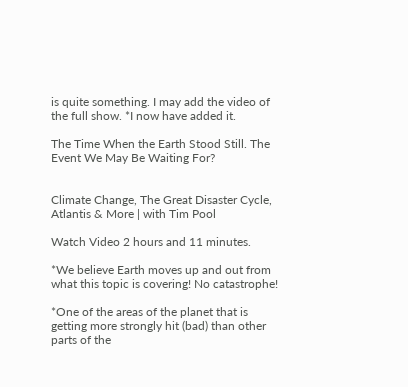is quite something. I may add the video of the full show. *I now have added it.

The Time When the Earth Stood Still. The Event We May Be Waiting For?


Climate Change, The Great Disaster Cycle, Atlantis & More | with Tim Pool

Watch Video 2 hours and 11 minutes.

*We believe Earth moves up and out from what this topic is covering! No catastrophe!

*One of the areas of the planet that is getting more strongly hit (bad) than other parts of the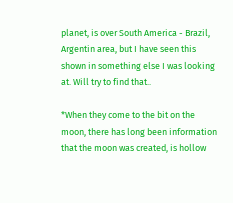planet, is over South America - Brazil, Argentin area, but I have seen this shown in something else I was looking at. Will try to find that..

*When they come to the bit on the moon, there has long been information that the moon was created, is hollow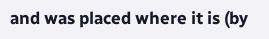and was placed where it is (by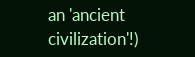an 'ancient civilization'!)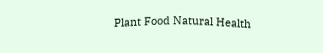Plant Food Natural Health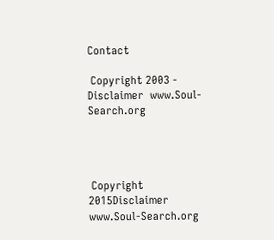Contact

 Copyright 2003 - Disclaimer  www.Soul-Search.org




 Copyright 2015Disclaimer  www.Soul-Search.org